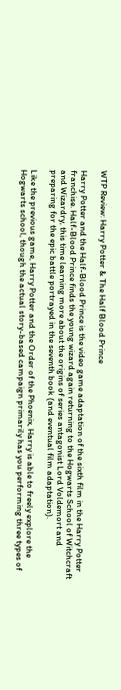WTP Review: Harry Potter & The Half Blood Prince

Harry Potter and the Half-Blood Prince is the video game adaptation of the sixth film in the Harry Potter franchise. Half-Blood Prince finds the young wizard again returning to the Hogwarts School of Witchcraft and Wizardry, this time learning more about the origins of series antagonist Lord Voldemort and preparing for the epic battle portrayed in the seventh book (and eventual film adaptation).

Like the previous game, Harry Potter and the Order of the Phoenix, Harry is able to freely explore the Hogwarts school, though the actual story-based campaign primarily has you performing three types of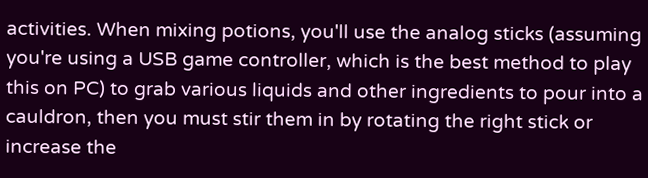activities. When mixing potions, you'll use the analog sticks (assuming you're using a USB game controller, which is the best method to play this on PC) to grab various liquids and other ingredients to pour into a cauldron, then you must stir them in by rotating the right stick or increase the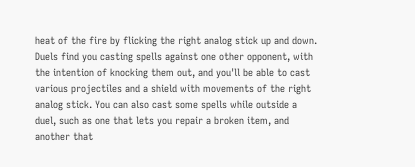heat of the fire by flicking the right analog stick up and down. Duels find you casting spells against one other opponent, with the intention of knocking them out, and you'll be able to cast various projectiles and a shield with movements of the right analog stick. You can also cast some spells while outside a duel, such as one that lets you repair a broken item, and another that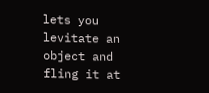lets you levitate an object and fling it at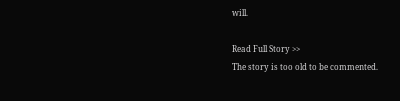will.

Read Full Story >>
The story is too old to be commented.